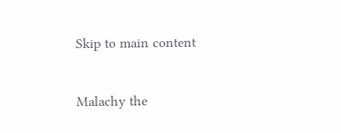Skip to main content


Malachy the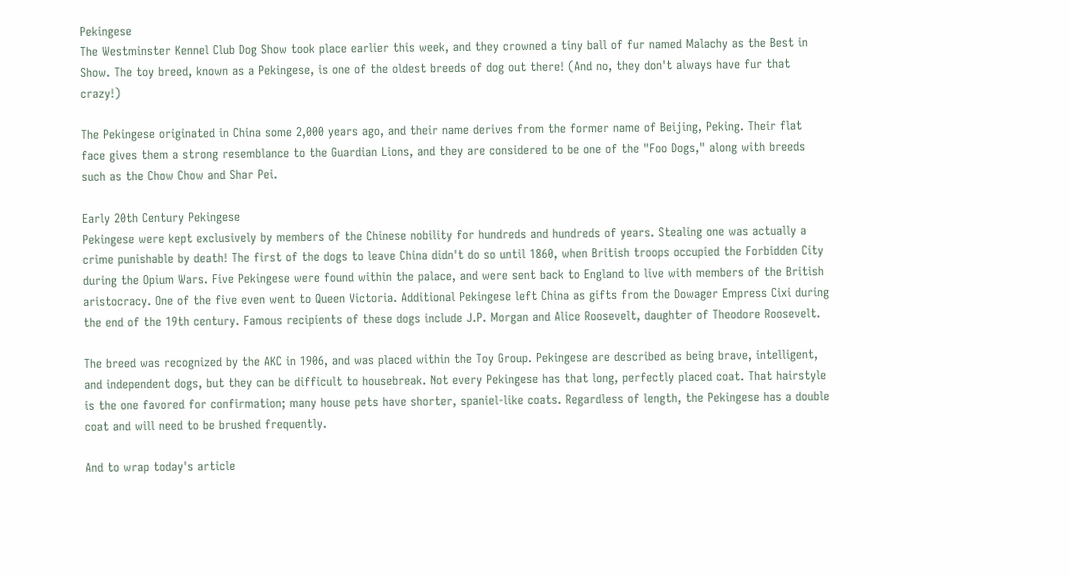Pekingese
The Westminster Kennel Club Dog Show took place earlier this week, and they crowned a tiny ball of fur named Malachy as the Best in Show. The toy breed, known as a Pekingese, is one of the oldest breeds of dog out there! (And no, they don't always have fur that crazy!)

The Pekingese originated in China some 2,000 years ago, and their name derives from the former name of Beijing, Peking. Their flat face gives them a strong resemblance to the Guardian Lions, and they are considered to be one of the "Foo Dogs," along with breeds such as the Chow Chow and Shar Pei.

Early 20th Century Pekingese
Pekingese were kept exclusively by members of the Chinese nobility for hundreds and hundreds of years. Stealing one was actually a crime punishable by death! The first of the dogs to leave China didn't do so until 1860, when British troops occupied the Forbidden City during the Opium Wars. Five Pekingese were found within the palace, and were sent back to England to live with members of the British aristocracy. One of the five even went to Queen Victoria. Additional Pekingese left China as gifts from the Dowager Empress Cixi during the end of the 19th century. Famous recipients of these dogs include J.P. Morgan and Alice Roosevelt, daughter of Theodore Roosevelt.

The breed was recognized by the AKC in 1906, and was placed within the Toy Group. Pekingese are described as being brave, intelligent, and independent dogs, but they can be difficult to housebreak. Not every Pekingese has that long, perfectly placed coat. That hairstyle is the one favored for confirmation; many house pets have shorter, spaniel-like coats. Regardless of length, the Pekingese has a double coat and will need to be brushed frequently.

And to wrap today's article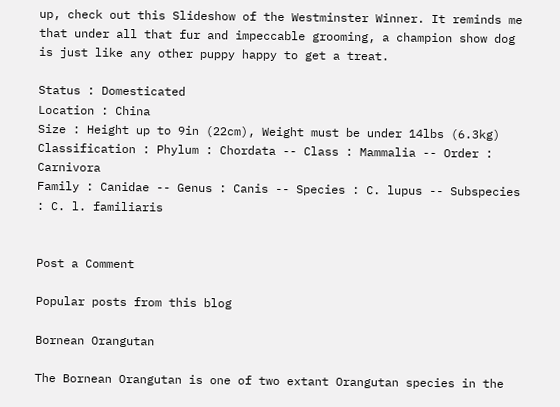up, check out this Slideshow of the Westminster Winner. It reminds me that under all that fur and impeccable grooming, a champion show dog is just like any other puppy happy to get a treat.

Status : Domesticated
Location : China
Size : Height up to 9in (22cm), Weight must be under 14lbs (6.3kg)
Classification : Phylum : Chordata -- Class : Mammalia -- Order : Carnivora
Family : Canidae -- Genus : Canis -- Species : C. lupus -- Subspecies : C. l. familiaris


Post a Comment

Popular posts from this blog

Bornean Orangutan

The Bornean Orangutan is one of two extant Orangutan species in the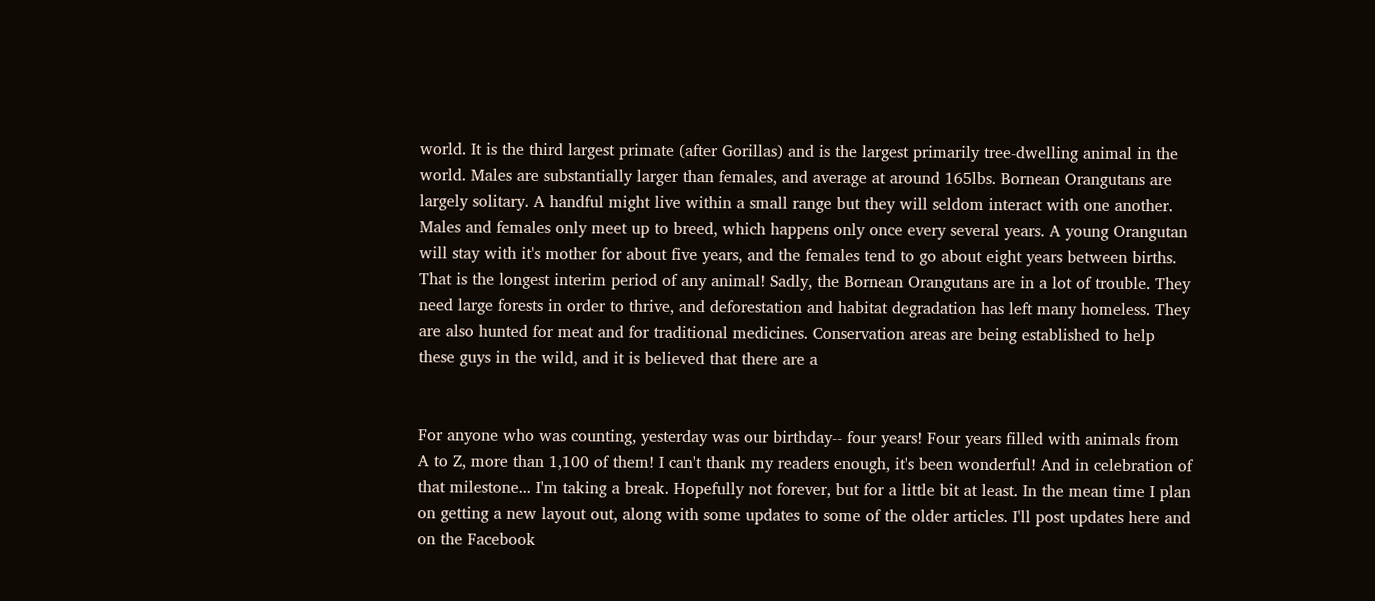world. It is the third largest primate (after Gorillas) and is the largest primarily tree-dwelling animal in the world. Males are substantially larger than females, and average at around 165lbs. Bornean Orangutans are largely solitary. A handful might live within a small range but they will seldom interact with one another. Males and females only meet up to breed, which happens only once every several years. A young Orangutan will stay with it's mother for about five years, and the females tend to go about eight years between births. That is the longest interim period of any animal! Sadly, the Bornean Orangutans are in a lot of trouble. They need large forests in order to thrive, and deforestation and habitat degradation has left many homeless. They are also hunted for meat and for traditional medicines. Conservation areas are being established to help these guys in the wild, and it is believed that there are a


For anyone who was counting, yesterday was our birthday-- four years! Four years filled with animals from A to Z, more than 1,100 of them! I can't thank my readers enough, it's been wonderful! And in celebration of that milestone... I'm taking a break. Hopefully not forever, but for a little bit at least. In the mean time I plan on getting a new layout out, along with some updates to some of the older articles. I'll post updates here and on the Facebook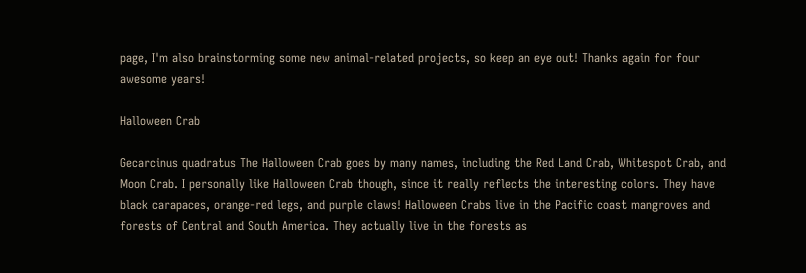page, I'm also brainstorming some new animal-related projects, so keep an eye out! Thanks again for four awesome years!

Halloween Crab

Gecarcinus quadratus The Halloween Crab goes by many names, including the Red Land Crab, Whitespot Crab, and Moon Crab. I personally like Halloween Crab though, since it really reflects the interesting colors. They have black carapaces, orange-red legs, and purple claws! Halloween Crabs live in the Pacific coast mangroves and forests of Central and South America. They actually live in the forests as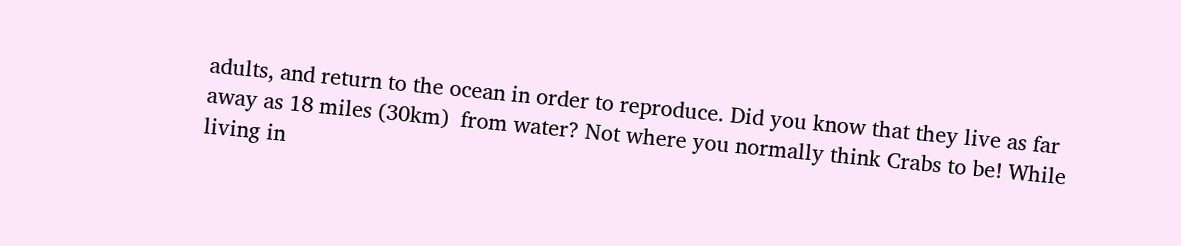adults, and return to the ocean in order to reproduce. Did you know that they live as far away as 18 miles (30km)  from water? Not where you normally think Crabs to be! While living in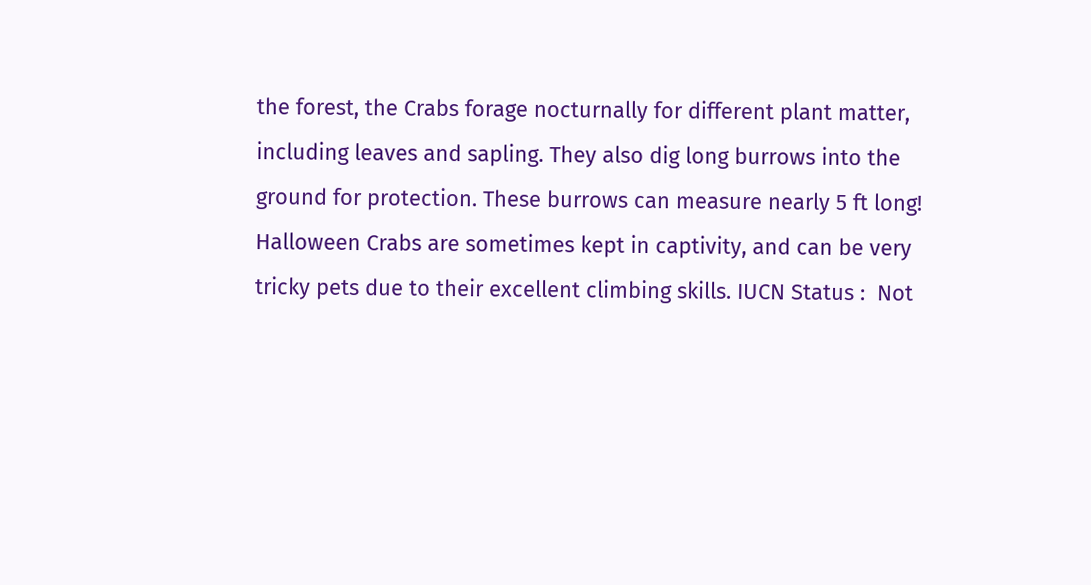the forest, the Crabs forage nocturnally for different plant matter, including leaves and sapling. They also dig long burrows into the ground for protection. These burrows can measure nearly 5 ft long! Halloween Crabs are sometimes kept in captivity, and can be very tricky pets due to their excellent climbing skills. IUCN Status :  Not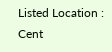Listed Location :   Cent